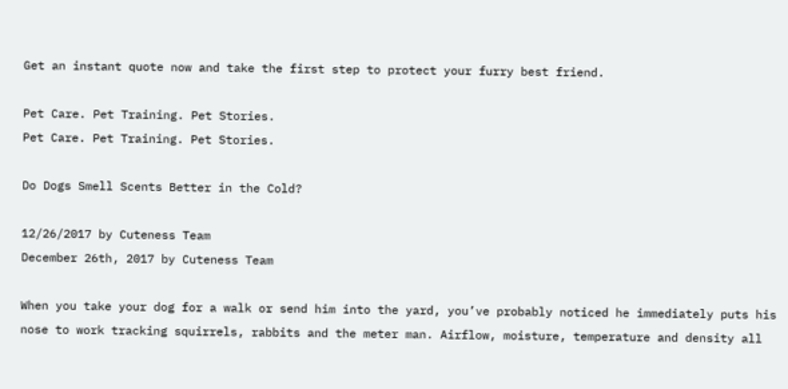Get an instant quote now and take the first step to protect your furry best friend.

Pet Care. Pet Training. Pet Stories.
Pet Care. Pet Training. Pet Stories.

Do Dogs Smell Scents Better in the Cold?

12/26/2017 by Cuteness Team
December 26th, 2017 by Cuteness Team

When you take your dog for a walk or send him into the yard, you’ve probably noticed he immediately puts his nose to work tracking squirrels, rabbits and the meter man. Airflow, moisture, temperature and density all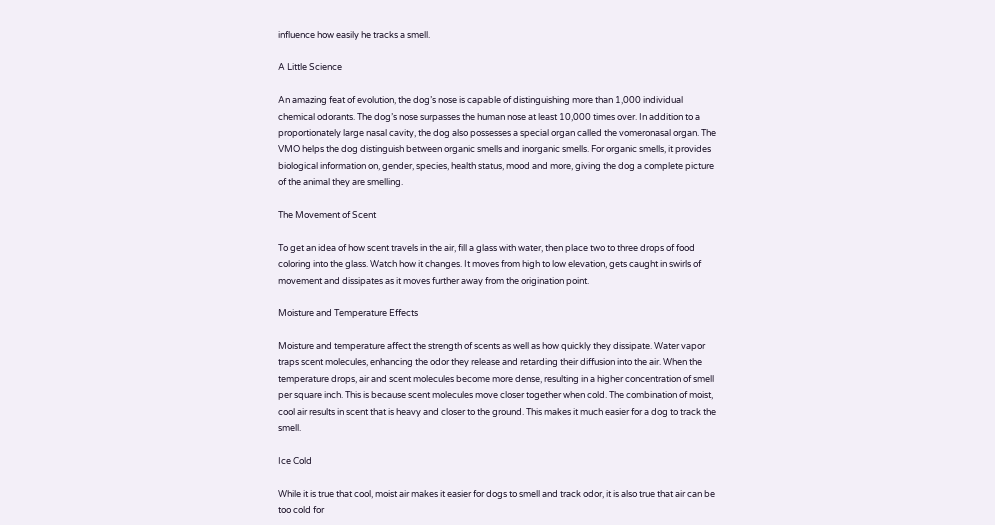influence how easily he tracks a smell.

A Little Science

An amazing feat of evolution, the dog’s nose is capable of distinguishing more than 1,000 individual chemical odorants. The dog’s nose surpasses the human nose at least 10,000 times over. In addition to a proportionately large nasal cavity, the dog also possesses a special organ called the vomeronasal organ. The VMO helps the dog distinguish between organic smells and inorganic smells. For organic smells, it provides biological information on, gender, species, health status, mood and more, giving the dog a complete picture of the animal they are smelling.

The Movement of Scent

To get an idea of how scent travels in the air, fill a glass with water, then place two to three drops of food coloring into the glass. Watch how it changes. It moves from high to low elevation, gets caught in swirls of movement and dissipates as it moves further away from the origination point.

Moisture and Temperature Effects

Moisture and temperature affect the strength of scents as well as how quickly they dissipate. Water vapor traps scent molecules, enhancing the odor they release and retarding their diffusion into the air. When the temperature drops, air and scent molecules become more dense, resulting in a higher concentration of smell per square inch. This is because scent molecules move closer together when cold. The combination of moist, cool air results in scent that is heavy and closer to the ground. This makes it much easier for a dog to track the smell.

Ice Cold

While it is true that cool, moist air makes it easier for dogs to smell and track odor, it is also true that air can be too cold for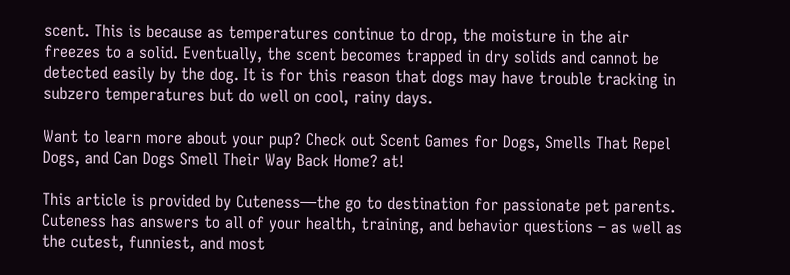scent. This is because as temperatures continue to drop, the moisture in the air freezes to a solid. Eventually, the scent becomes trapped in dry solids and cannot be detected easily by the dog. It is for this reason that dogs may have trouble tracking in subzero temperatures but do well on cool, rainy days.

Want to learn more about your pup? Check out Scent Games for Dogs, Smells That Repel Dogs, and Can Dogs Smell Their Way Back Home? at!

This article is provided by Cuteness—the go to destination for passionate pet parents. Cuteness has answers to all of your health, training, and behavior questions – as well as the cutest, funniest, and most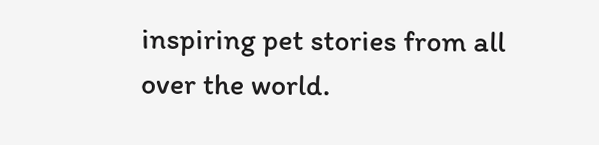inspiring pet stories from all over the world.